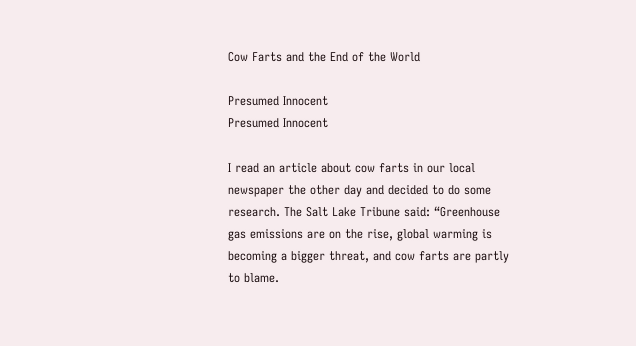Cow Farts and the End of the World

Presumed Innocent
Presumed Innocent

I read an article about cow farts in our local newspaper the other day and decided to do some research. The Salt Lake Tribune said: “Greenhouse gas emissions are on the rise, global warming is becoming a bigger threat, and cow farts are partly to blame.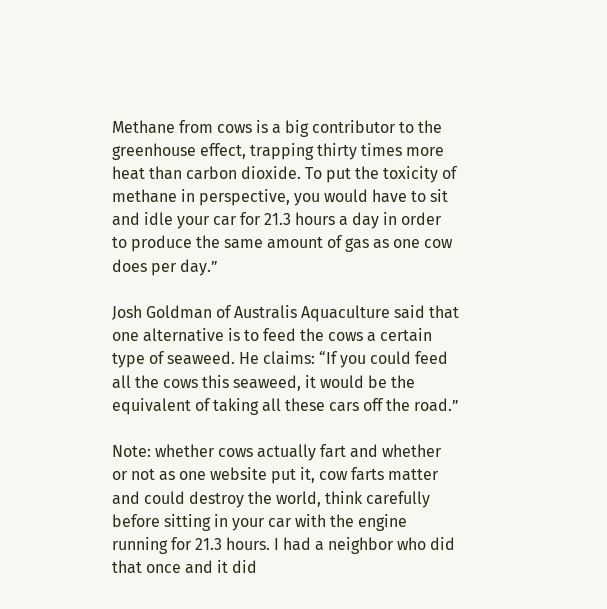Methane from cows is a big contributor to the greenhouse effect, trapping thirty times more heat than carbon dioxide. To put the toxicity of methane in perspective, you would have to sit and idle your car for 21.3 hours a day in order to produce the same amount of gas as one cow does per day.”

Josh Goldman of Australis Aquaculture said that one alternative is to feed the cows a certain type of seaweed. He claims: “If you could feed all the cows this seaweed, it would be the equivalent of taking all these cars off the road.”

Note: whether cows actually fart and whether or not as one website put it, cow farts matter and could destroy the world, think carefully before sitting in your car with the engine running for 21.3 hours. I had a neighbor who did that once and it did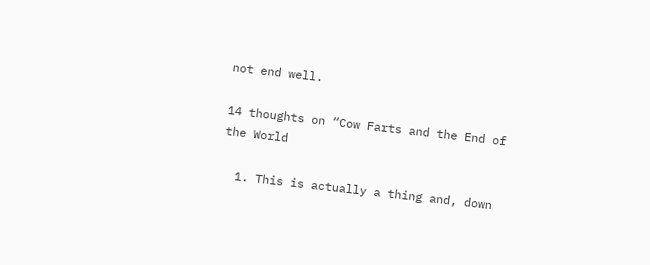not end well.

14 thoughts on “Cow Farts and the End of the World

  1. This is actually a thing and, down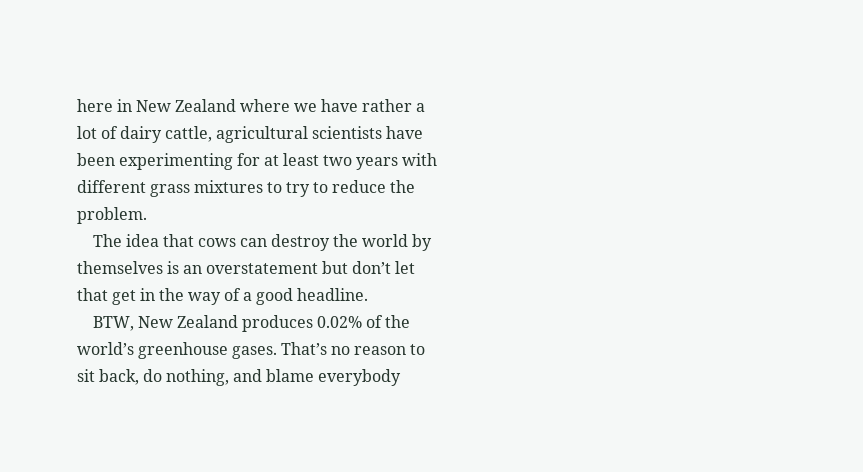here in New Zealand where we have rather a lot of dairy cattle, agricultural scientists have been experimenting for at least two years with different grass mixtures to try to reduce the problem.
    The idea that cows can destroy the world by themselves is an overstatement but don’t let that get in the way of a good headline.
    BTW, New Zealand produces 0.02% of the world’s greenhouse gases. That’s no reason to sit back, do nothing, and blame everybody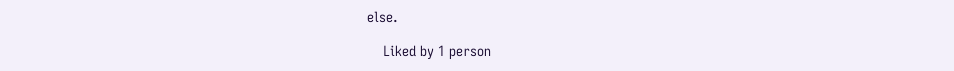else.

    Liked by 1 person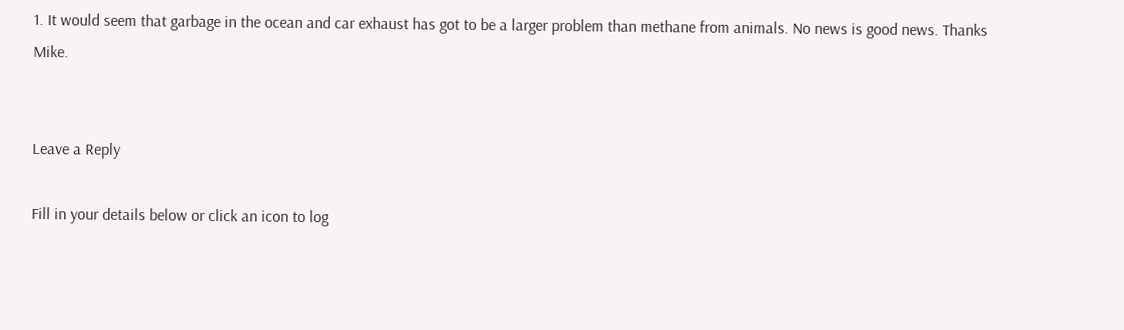1. It would seem that garbage in the ocean and car exhaust has got to be a larger problem than methane from animals. No news is good news. Thanks Mike.


Leave a Reply

Fill in your details below or click an icon to log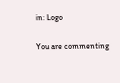in: Logo

You are commenting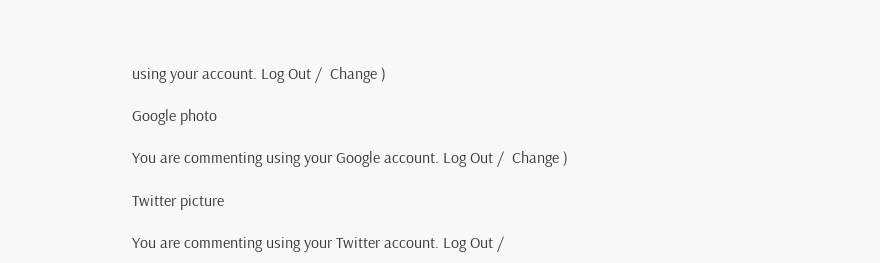using your account. Log Out /  Change )

Google photo

You are commenting using your Google account. Log Out /  Change )

Twitter picture

You are commenting using your Twitter account. Log Out /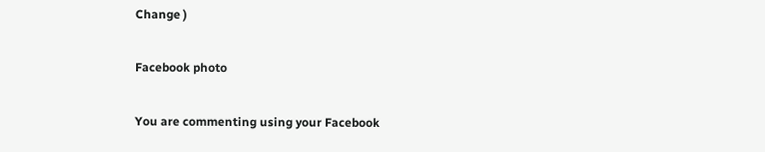Change )

Facebook photo

You are commenting using your Facebook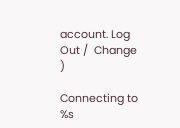account. Log Out /  Change )

Connecting to %s